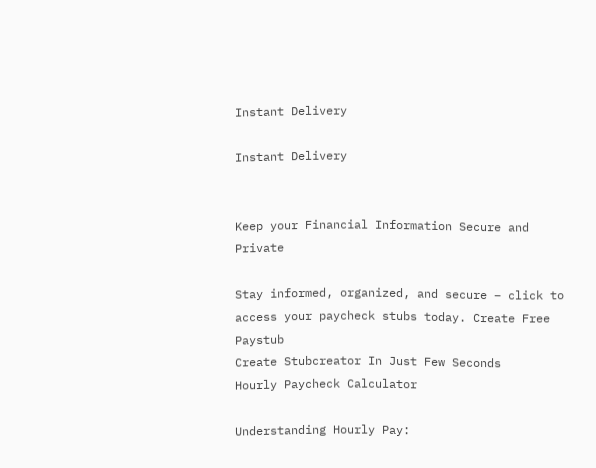Instant Delivery

Instant Delivery


Keep your Financial Information Secure and Private

Stay informed, organized, and secure – click to access your paycheck stubs today. Create Free Paystub
Create Stubcreator In Just Few Seconds
Hourly Paycheck Calculator

Understanding Hourly Pay: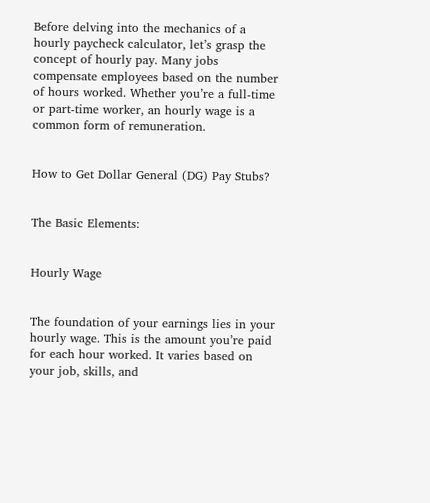Before delving into the mechanics of a hourly paycheck calculator, let’s grasp the concept of hourly pay. Many jobs compensate employees based on the number of hours worked. Whether you’re a full-time or part-time worker, an hourly wage is a common form of remuneration.


How to Get Dollar General (DG) Pay Stubs?


The Basic Elements:


Hourly Wage


The foundation of your earnings lies in your hourly wage. This is the amount you’re paid for each hour worked. It varies based on your job, skills, and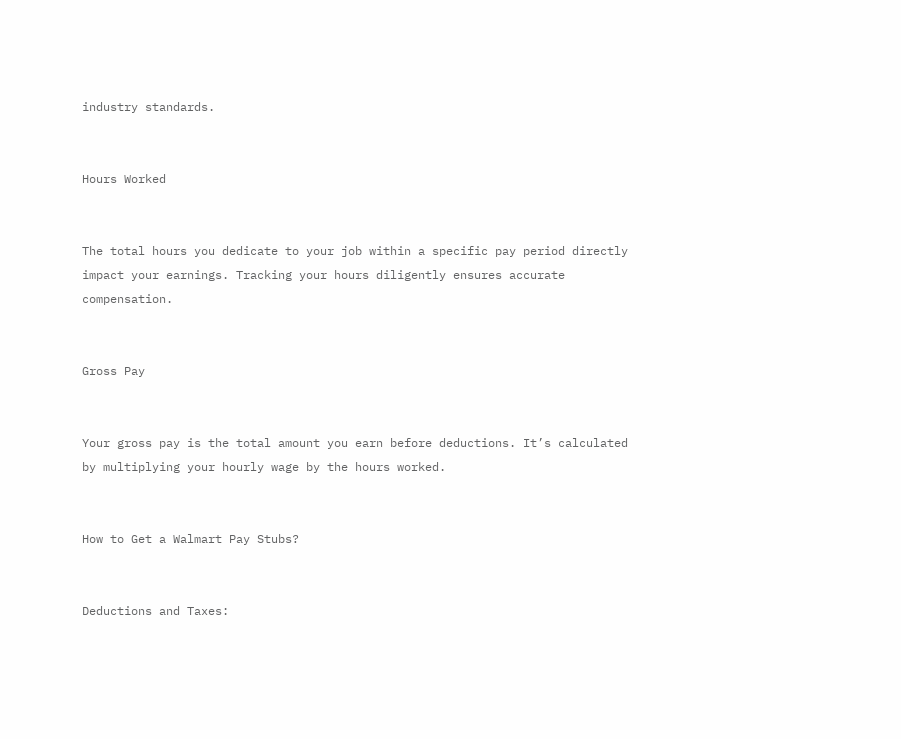industry standards.


Hours Worked


The total hours you dedicate to your job within a specific pay period directly impact your earnings. Tracking your hours diligently ensures accurate compensation.


Gross Pay


Your gross pay is the total amount you earn before deductions. It’s calculated by multiplying your hourly wage by the hours worked.


How to Get a Walmart Pay Stubs?


Deductions and Taxes: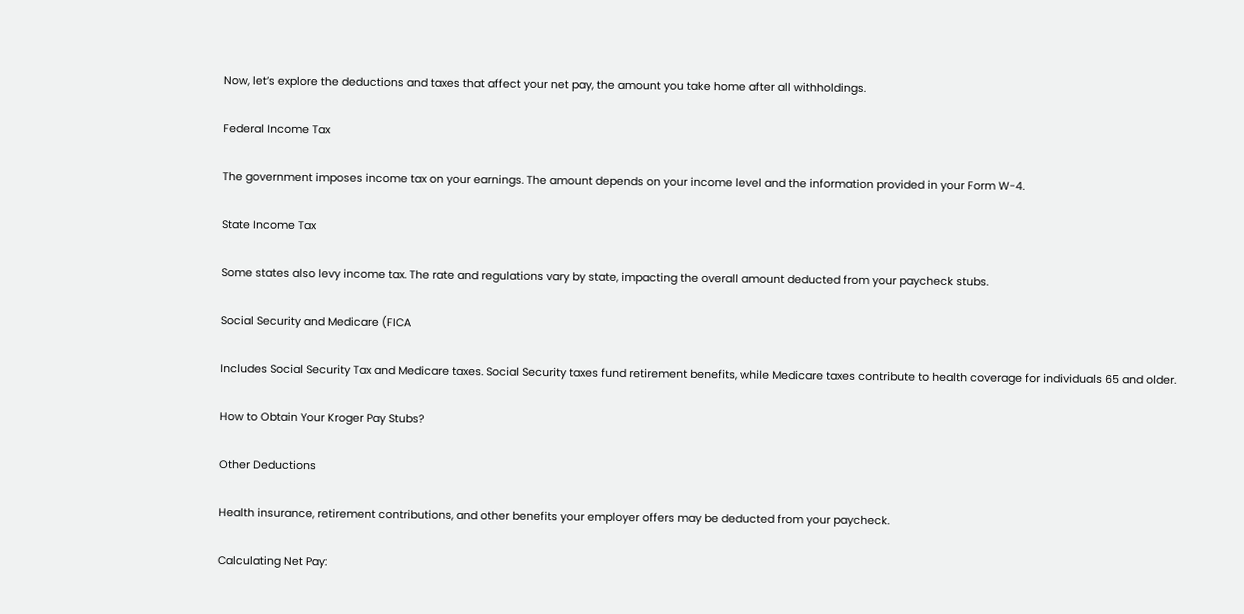Now, let’s explore the deductions and taxes that affect your net pay, the amount you take home after all withholdings.


Federal Income Tax


The government imposes income tax on your earnings. The amount depends on your income level and the information provided in your Form W-4.


State Income Tax


Some states also levy income tax. The rate and regulations vary by state, impacting the overall amount deducted from your paycheck stubs.


Social Security and Medicare (FICA


Includes Social Security Tax and Medicare taxes. Social Security taxes fund retirement benefits, while Medicare taxes contribute to health coverage for individuals 65 and older.


How to Obtain Your Kroger Pay Stubs?


Other Deductions


Health insurance, retirement contributions, and other benefits your employer offers may be deducted from your paycheck.


Calculating Net Pay: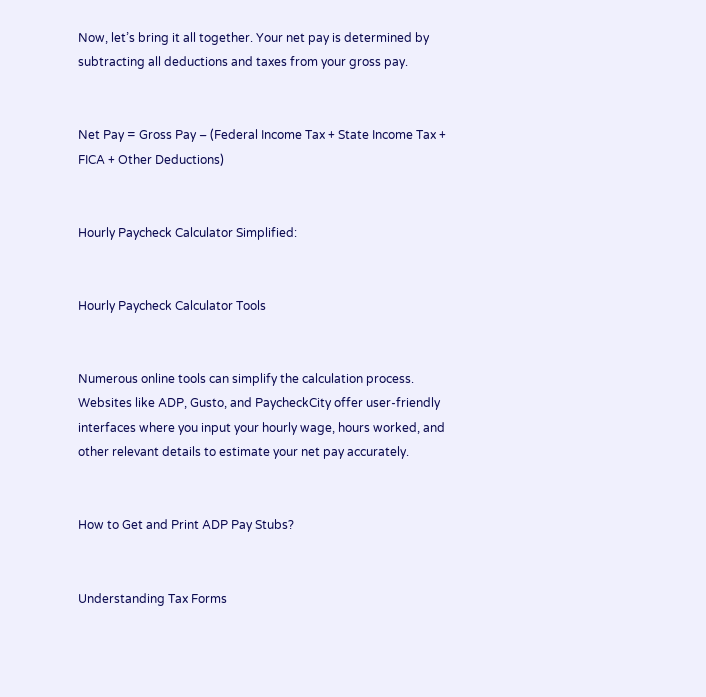Now, let’s bring it all together. Your net pay is determined by subtracting all deductions and taxes from your gross pay.


Net Pay = Gross Pay – (Federal Income Tax + State Income Tax + FICA + Other Deductions)


Hourly Paycheck Calculator Simplified:


Hourly Paycheck Calculator Tools


Numerous online tools can simplify the calculation process. Websites like ADP, Gusto, and PaycheckCity offer user-friendly interfaces where you input your hourly wage, hours worked, and other relevant details to estimate your net pay accurately.


How to Get and Print ADP Pay Stubs?


Understanding Tax Forms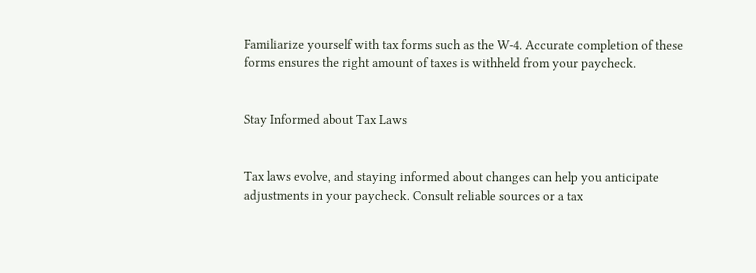Familiarize yourself with tax forms such as the W-4. Accurate completion of these forms ensures the right amount of taxes is withheld from your paycheck.


Stay Informed about Tax Laws


Tax laws evolve, and staying informed about changes can help you anticipate adjustments in your paycheck. Consult reliable sources or a tax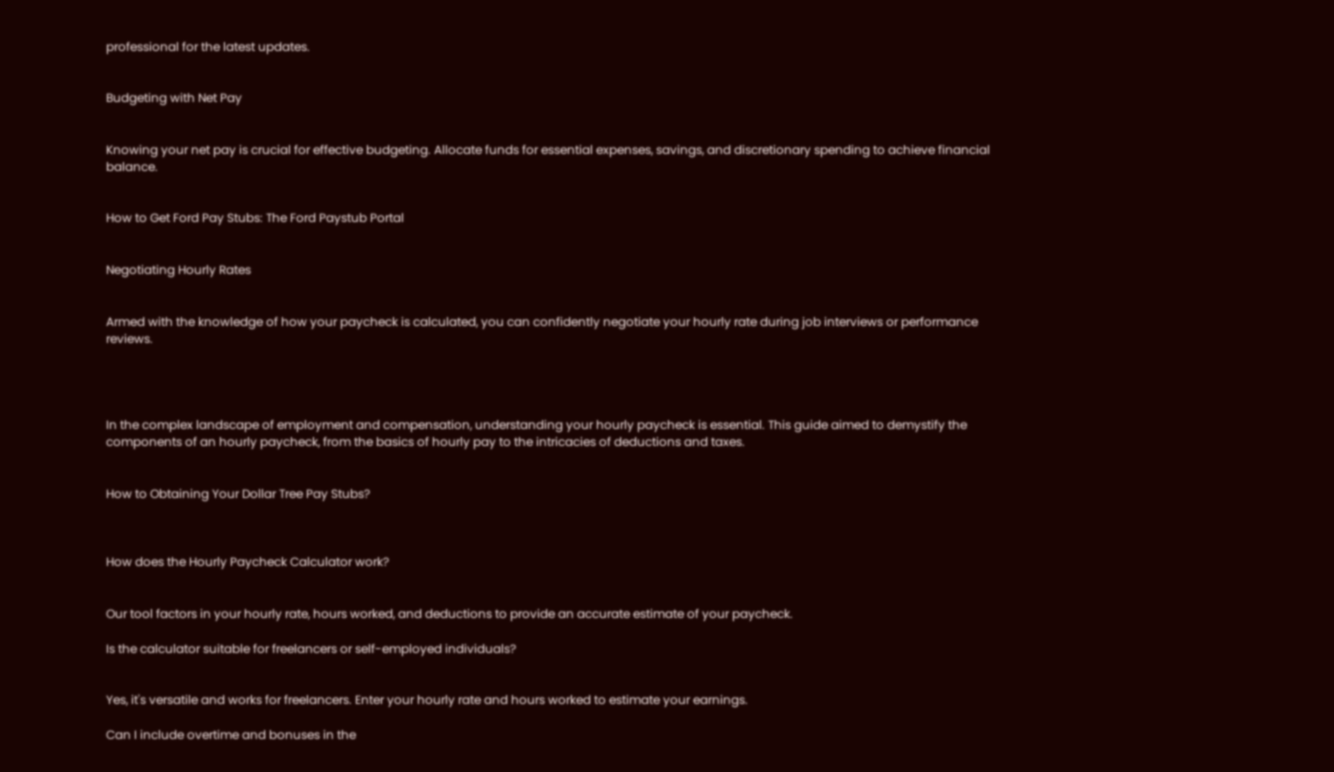professional for the latest updates.


Budgeting with Net Pay


Knowing your net pay is crucial for effective budgeting. Allocate funds for essential expenses, savings, and discretionary spending to achieve financial balance.


How to Get Ford Pay Stubs: The Ford Paystub Portal


Negotiating Hourly Rates


Armed with the knowledge of how your paycheck is calculated, you can confidently negotiate your hourly rate during job interviews or performance reviews.




In the complex landscape of employment and compensation, understanding your hourly paycheck is essential. This guide aimed to demystify the components of an hourly paycheck, from the basics of hourly pay to the intricacies of deductions and taxes.


How to Obtaining Your Dollar Tree Pay Stubs?



How does the Hourly Paycheck Calculator work?


Our tool factors in your hourly rate, hours worked, and deductions to provide an accurate estimate of your paycheck.

Is the calculator suitable for freelancers or self-employed individuals?


Yes, it's versatile and works for freelancers. Enter your hourly rate and hours worked to estimate your earnings.

Can I include overtime and bonuses in the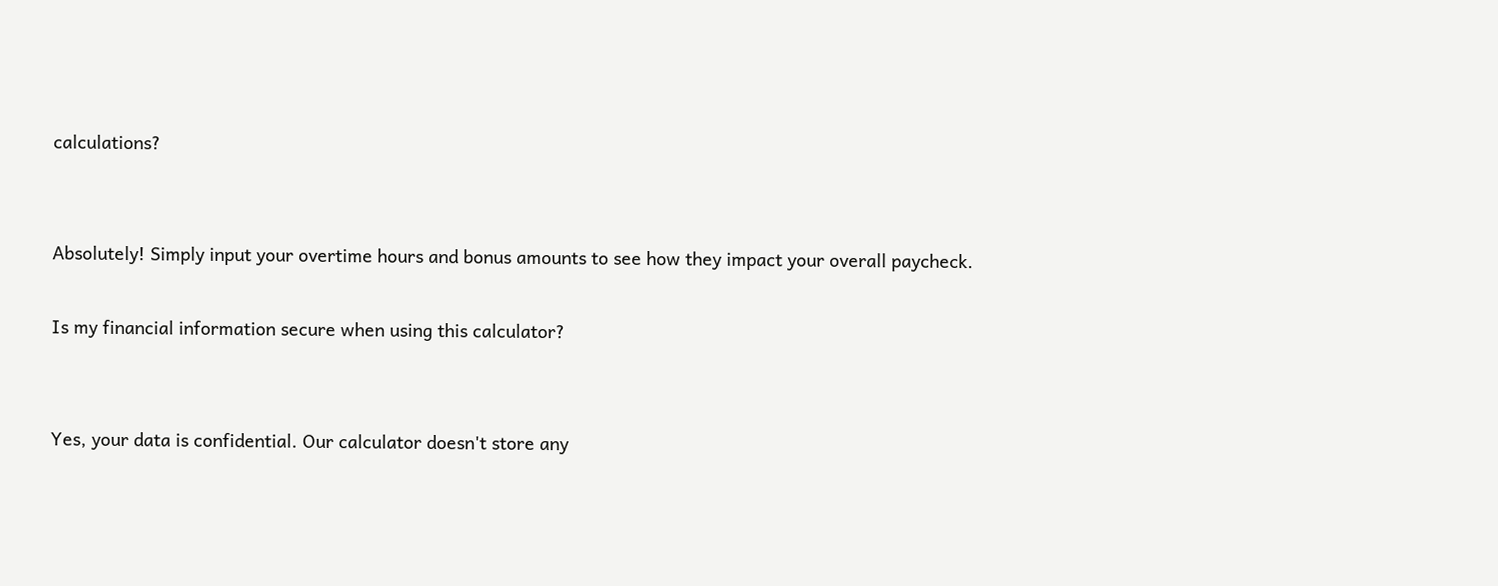calculations?


Absolutely! Simply input your overtime hours and bonus amounts to see how they impact your overall paycheck.

Is my financial information secure when using this calculator?


Yes, your data is confidential. Our calculator doesn't store any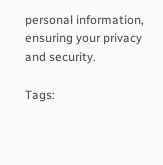personal information, ensuring your privacy and security.

Tags: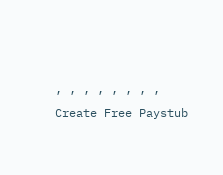, , , , , , , ,
Create Free Paystub